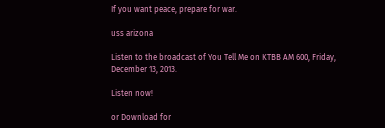If you want peace, prepare for war.

uss arizona

Listen to the broadcast of You Tell Me on KTBB AM 600, Friday, December 13, 2013.

Listen now!

or Download for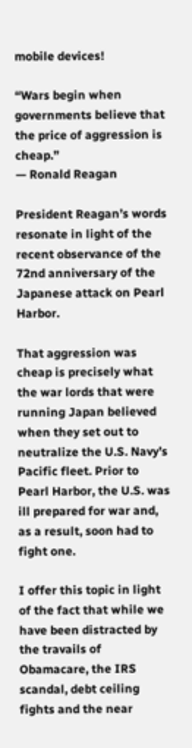mobile devices!

“Wars begin when governments believe that the price of aggression is cheap.”
— Ronald Reagan

President Reagan’s words resonate in light of the recent observance of the 72nd anniversary of the Japanese attack on Pearl Harbor.

That aggression was cheap is precisely what the war lords that were running Japan believed when they set out to neutralize the U.S. Navy’s Pacific fleet. Prior to Pearl Harbor, the U.S. was ill prepared for war and, as a result, soon had to fight one.

I offer this topic in light of the fact that while we have been distracted by the travails of Obamacare, the IRS scandal, debt ceiling fights and the near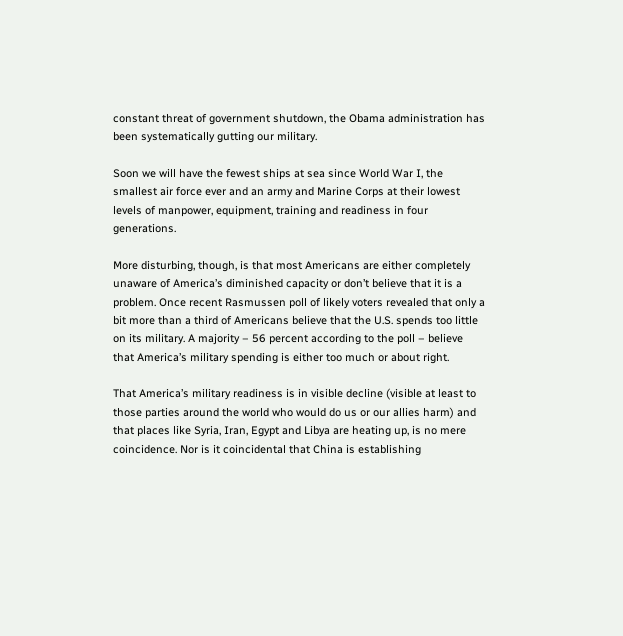constant threat of government shutdown, the Obama administration has been systematically gutting our military.

Soon we will have the fewest ships at sea since World War I, the smallest air force ever and an army and Marine Corps at their lowest levels of manpower, equipment, training and readiness in four generations.

More disturbing, though, is that most Americans are either completely unaware of America’s diminished capacity or don’t believe that it is a problem. Once recent Rasmussen poll of likely voters revealed that only a bit more than a third of Americans believe that the U.S. spends too little on its military. A majority – 56 percent according to the poll – believe that America’s military spending is either too much or about right.

That America’s military readiness is in visible decline (visible at least to those parties around the world who would do us or our allies harm) and that places like Syria, Iran, Egypt and Libya are heating up, is no mere coincidence. Nor is it coincidental that China is establishing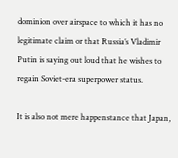dominion over airspace to which it has no legitimate claim or that Russia’s Vladimir Putin is saying out loud that he wishes to regain Soviet-era superpower status.

It is also not mere happenstance that Japan,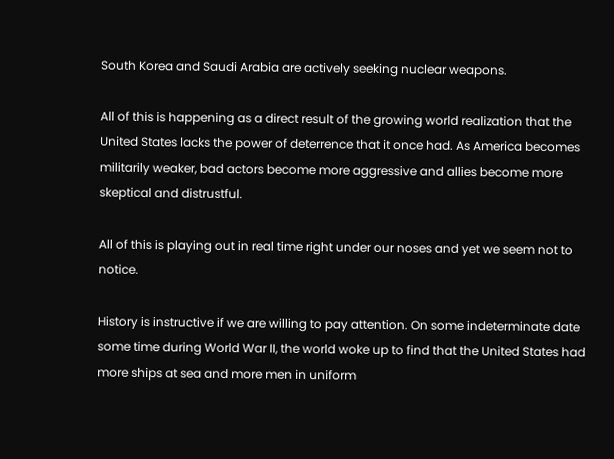South Korea and Saudi Arabia are actively seeking nuclear weapons.

All of this is happening as a direct result of the growing world realization that the United States lacks the power of deterrence that it once had. As America becomes militarily weaker, bad actors become more aggressive and allies become more skeptical and distrustful.

All of this is playing out in real time right under our noses and yet we seem not to notice.

History is instructive if we are willing to pay attention. On some indeterminate date some time during World War II, the world woke up to find that the United States had more ships at sea and more men in uniform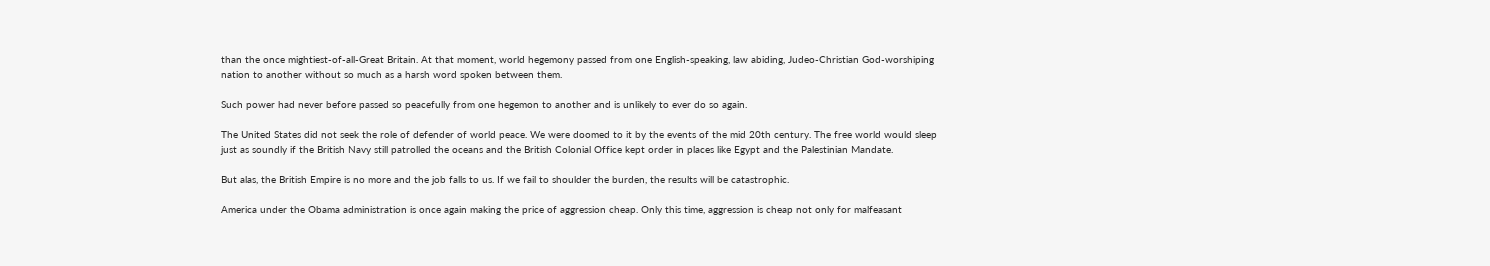than the once mightiest-of-all-Great Britain. At that moment, world hegemony passed from one English-speaking, law abiding, Judeo-Christian God-worshiping nation to another without so much as a harsh word spoken between them.

Such power had never before passed so peacefully from one hegemon to another and is unlikely to ever do so again.

The United States did not seek the role of defender of world peace. We were doomed to it by the events of the mid 20th century. The free world would sleep just as soundly if the British Navy still patrolled the oceans and the British Colonial Office kept order in places like Egypt and the Palestinian Mandate.

But alas, the British Empire is no more and the job falls to us. If we fail to shoulder the burden, the results will be catastrophic.

America under the Obama administration is once again making the price of aggression cheap. Only this time, aggression is cheap not only for malfeasant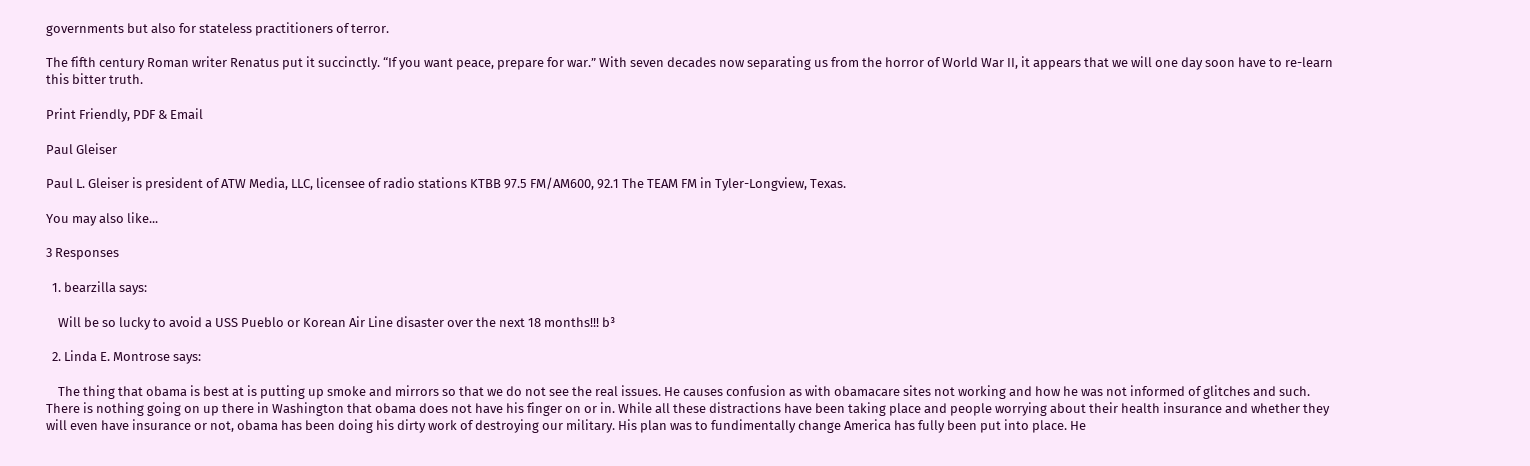governments but also for stateless practitioners of terror.

The fifth century Roman writer Renatus put it succinctly. “If you want peace, prepare for war.” With seven decades now separating us from the horror of World War II, it appears that we will one day soon have to re-learn this bitter truth.

Print Friendly, PDF & Email

Paul Gleiser

Paul L. Gleiser is president of ATW Media, LLC, licensee of radio stations KTBB 97.5 FM/AM600, 92.1 The TEAM FM in Tyler-Longview, Texas.

You may also like...

3 Responses

  1. bearzilla says:

    Will be so lucky to avoid a USS Pueblo or Korean Air Line disaster over the next 18 months!!! b³

  2. Linda E. Montrose says:

    The thing that obama is best at is putting up smoke and mirrors so that we do not see the real issues. He causes confusion as with obamacare sites not working and how he was not informed of glitches and such. There is nothing going on up there in Washington that obama does not have his finger on or in. While all these distractions have been taking place and people worrying about their health insurance and whether they will even have insurance or not, obama has been doing his dirty work of destroying our military. His plan was to fundimentally change America has fully been put into place. He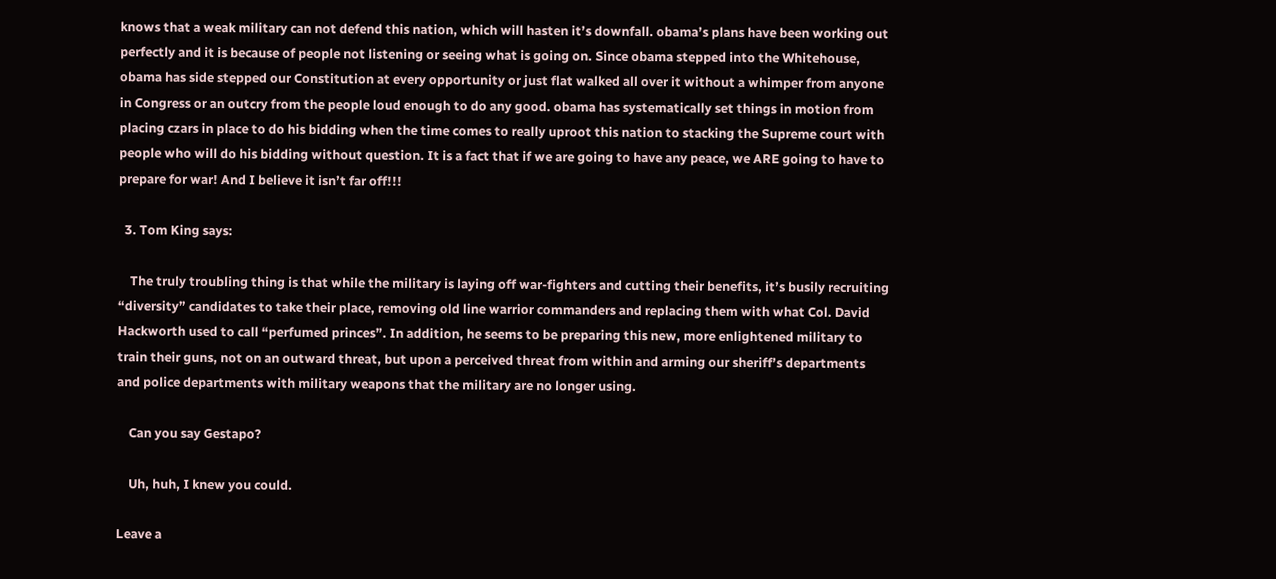knows that a weak military can not defend this nation, which will hasten it’s downfall. obama’s plans have been working out perfectly and it is because of people not listening or seeing what is going on. Since obama stepped into the Whitehouse, obama has side stepped our Constitution at every opportunity or just flat walked all over it without a whimper from anyone in Congress or an outcry from the people loud enough to do any good. obama has systematically set things in motion from placing czars in place to do his bidding when the time comes to really uproot this nation to stacking the Supreme court with people who will do his bidding without question. It is a fact that if we are going to have any peace, we ARE going to have to prepare for war! And I believe it isn’t far off!!!

  3. Tom King says:

    The truly troubling thing is that while the military is laying off war-fighters and cutting their benefits, it’s busily recruiting “diversity” candidates to take their place, removing old line warrior commanders and replacing them with what Col. David Hackworth used to call “perfumed princes”. In addition, he seems to be preparing this new, more enlightened military to train their guns, not on an outward threat, but upon a perceived threat from within and arming our sheriff’s departments and police departments with military weapons that the military are no longer using.

    Can you say Gestapo?

    Uh, huh, I knew you could.

Leave a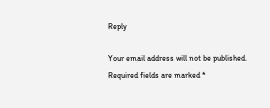Reply

Your email address will not be published. Required fields are marked *